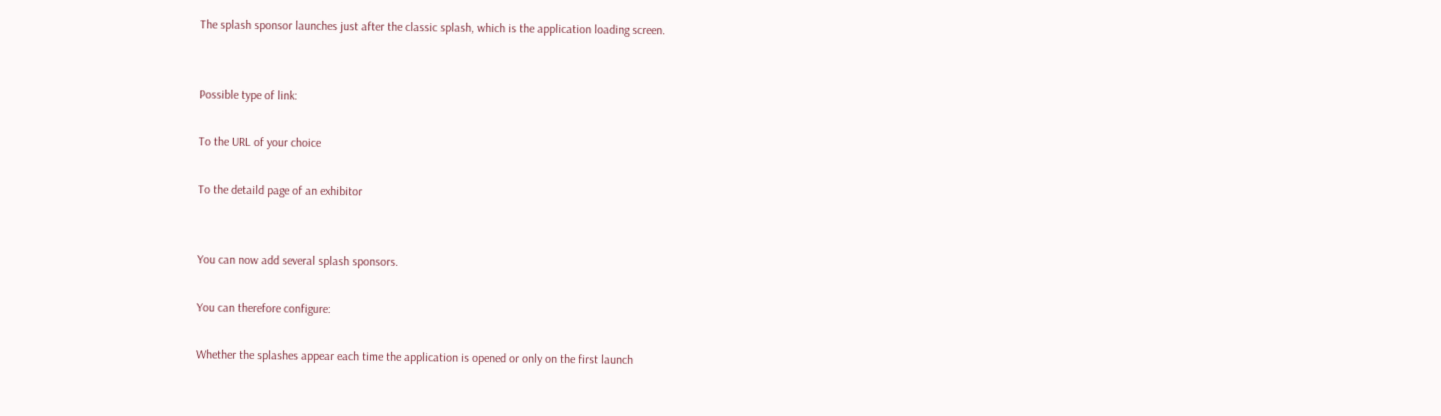The splash sponsor launches just after the classic splash, which is the application loading screen.


Possible type of link:

To the URL of your choice

To the detaild page of an exhibitor


You can now add several splash sponsors.

You can therefore configure:

Whether the splashes appear each time the application is opened or only on the first launch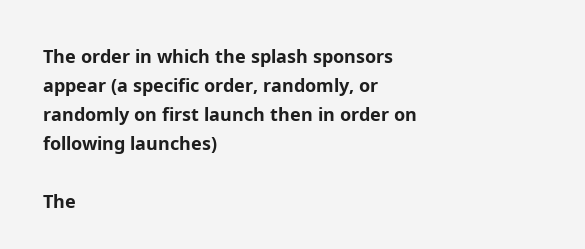The order in which the splash sponsors appear (a specific order, randomly, or randomly on first launch then in order on following launches)

The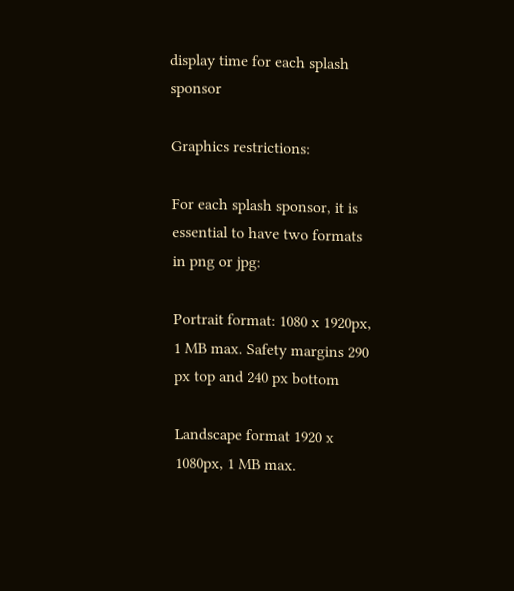display time for each splash sponsor

Graphics restrictions:

For each splash sponsor, it is essential to have two formats in png or jpg:

Portrait format: 1080 x 1920px, 1 MB max. Safety margins 290 px top and 240 px bottom

Landscape format 1920 x 1080px, 1 MB max.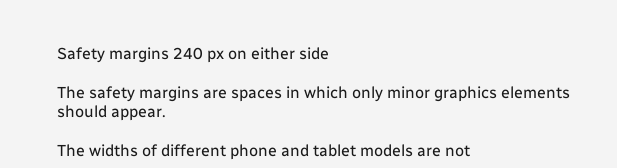Safety margins 240 px on either side

The safety margins are spaces in which only minor graphics elements should appear.

The widths of different phone and tablet models are not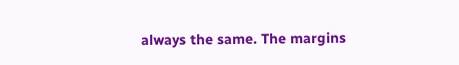always the same. The margins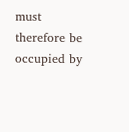must therefore be occupied by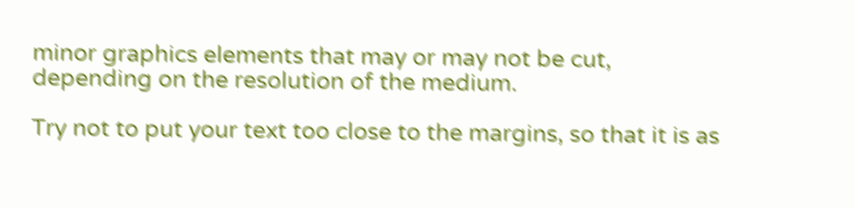minor graphics elements that may or may not be cut, depending on the resolution of the medium.

Try not to put your text too close to the margins, so that it is as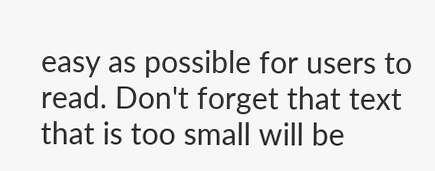easy as possible for users to read. Don't forget that text that is too small will be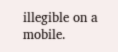illegible on a mobile.